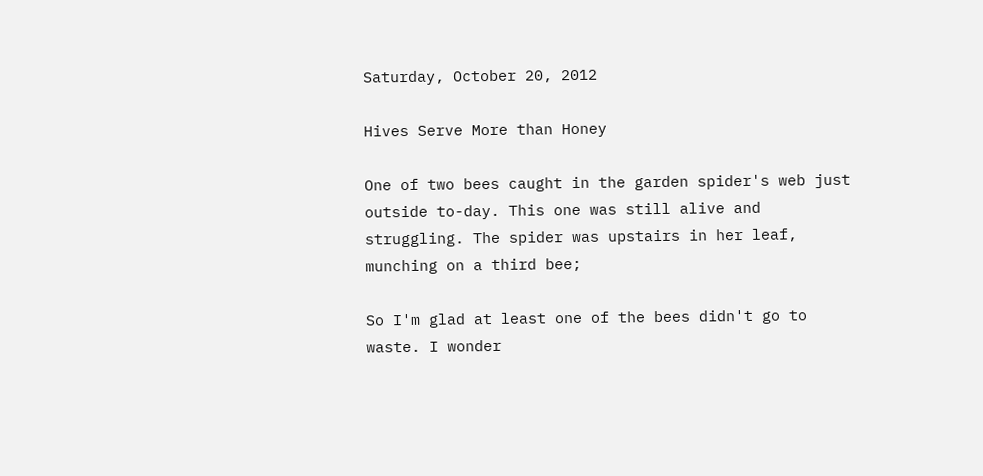Saturday, October 20, 2012

Hives Serve More than Honey

One of two bees caught in the garden spider's web just outside to-day. This one was still alive and struggling. The spider was upstairs in her leaf, munching on a third bee;

So I'm glad at least one of the bees didn't go to waste. I wonder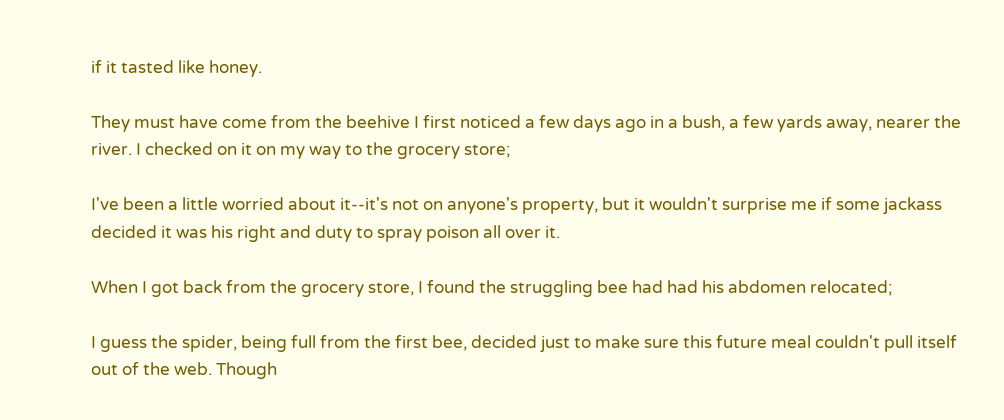if it tasted like honey.

They must have come from the beehive I first noticed a few days ago in a bush, a few yards away, nearer the river. I checked on it on my way to the grocery store;

I've been a little worried about it--it's not on anyone's property, but it wouldn't surprise me if some jackass decided it was his right and duty to spray poison all over it.

When I got back from the grocery store, I found the struggling bee had had his abdomen relocated;

I guess the spider, being full from the first bee, decided just to make sure this future meal couldn't pull itself out of the web. Though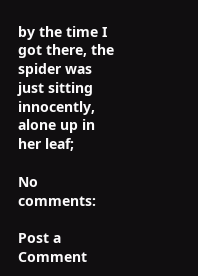by the time I got there, the spider was just sitting innocently, alone up in her leaf;

No comments:

Post a Comment